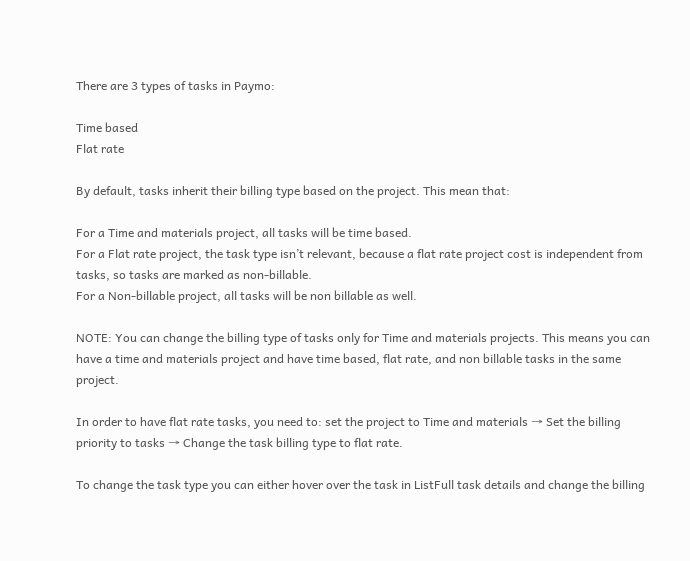There are 3 types of tasks in Paymo:

Time based
Flat rate

By default, tasks inherit their billing type based on the project. This mean that:

For a Time and materials project, all tasks will be time based.
For a Flat rate project, the task type isn’t relevant, because a flat rate project cost is independent from tasks, so tasks are marked as non-billable.
For a Non-billable project, all tasks will be non billable as well.

NOTE: You can change the billing type of tasks only for Time and materials projects. This means you can have a time and materials project and have time based, flat rate, and non billable tasks in the same project.

In order to have flat rate tasks, you need to: set the project to Time and materials → Set the billing priority to tasks → Change the task billing type to flat rate.

To change the task type you can either hover over the task in ListFull task details and change the billing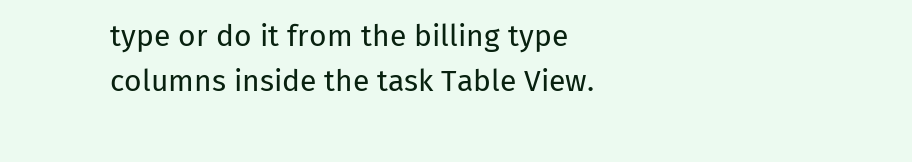type or do it from the billing type columns inside the task Table View.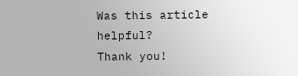Was this article helpful?
Thank you!